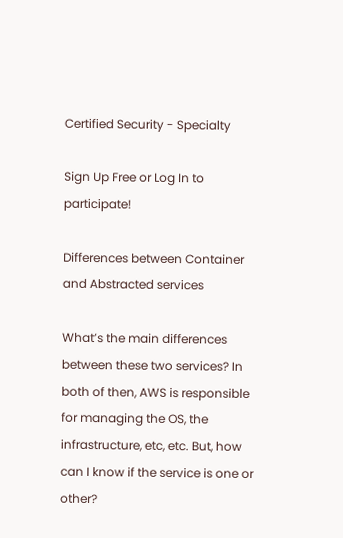Certified Security - Specialty

Sign Up Free or Log In to participate!

Differences between Container and Abstracted services

What’s the main differences between these two services? In both of then, AWS is responsible for managing the OS, the infrastructure, etc, etc. But, how can I know if the service is one or other?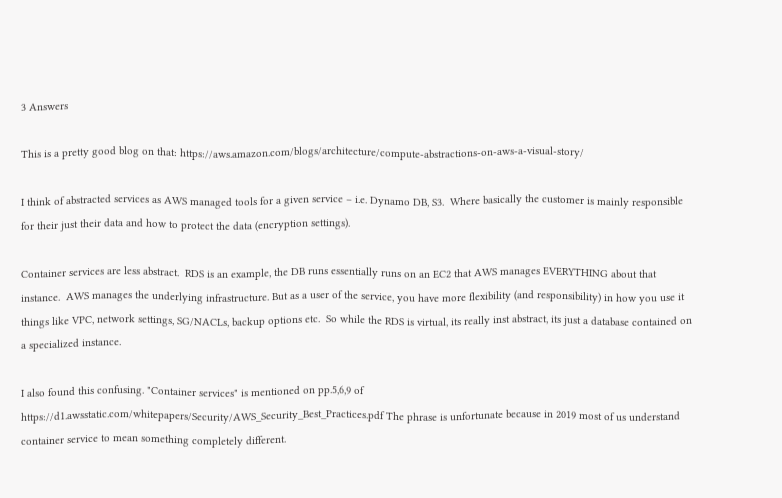3 Answers

This is a pretty good blog on that: https://aws.amazon.com/blogs/architecture/compute-abstractions-on-aws-a-visual-story/

I think of abstracted services as AWS managed tools for a given service – i.e. Dynamo DB, S3.  Where basically the customer is mainly responsible for their just their data and how to protect the data (encryption settings).

Container services are less abstract.  RDS is an example, the DB runs essentially runs on an EC2 that AWS manages EVERYTHING about that instance.  AWS manages the underlying infrastructure. But as a user of the service, you have more flexibility (and responsibility) in how you use it things like VPC, network settings, SG/NACLs, backup options etc.  So while the RDS is virtual, its really inst abstract, its just a database contained on a specialized instance.

I also found this confusing. "Container services" is mentioned on pp.5,6,9 of https://d1.awsstatic.com/whitepapers/Security/AWS_Security_Best_Practices.pdf The phrase is unfortunate because in 2019 most of us understand container service to mean something completely different.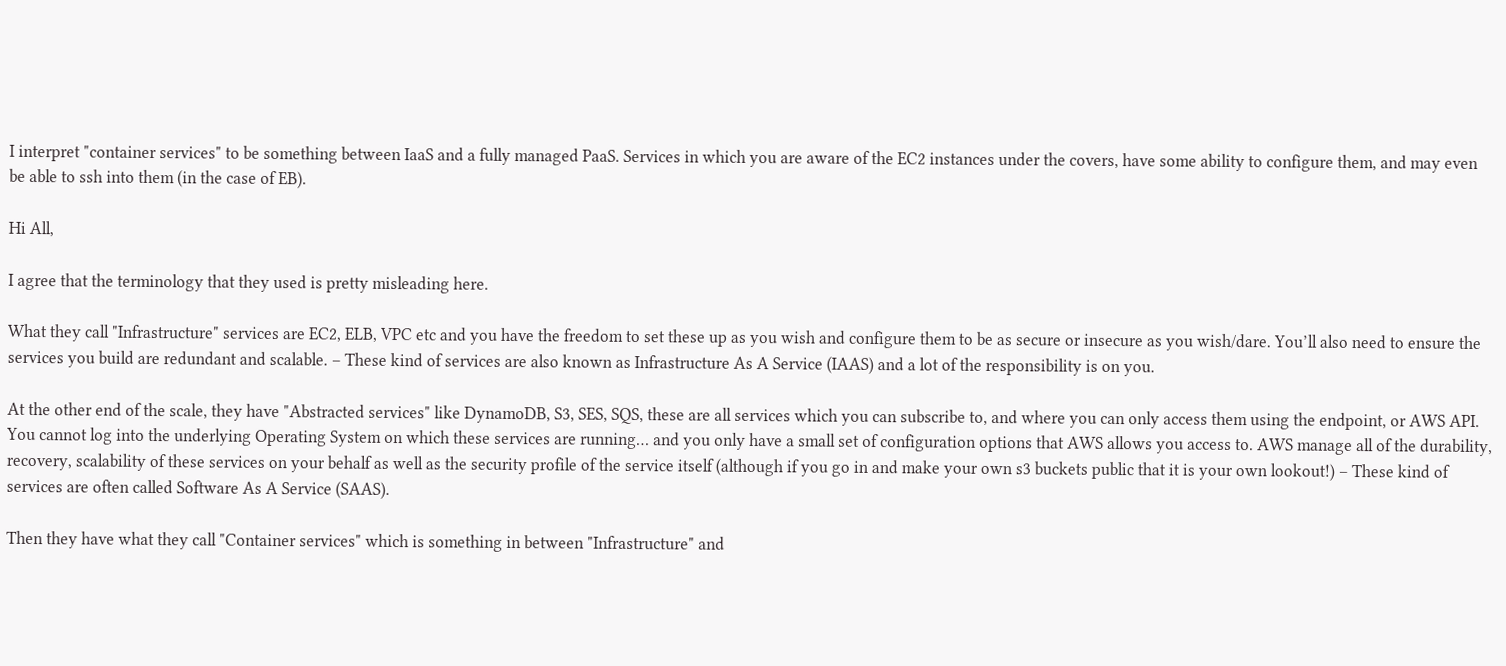I interpret "container services" to be something between IaaS and a fully managed PaaS. Services in which you are aware of the EC2 instances under the covers, have some ability to configure them, and may even be able to ssh into them (in the case of EB).

Hi All,

I agree that the terminology that they used is pretty misleading here.

What they call "Infrastructure" services are EC2, ELB, VPC etc and you have the freedom to set these up as you wish and configure them to be as secure or insecure as you wish/dare. You’ll also need to ensure the services you build are redundant and scalable. – These kind of services are also known as Infrastructure As A Service (IAAS) and a lot of the responsibility is on you.

At the other end of the scale, they have "Abstracted services" like DynamoDB, S3, SES, SQS, these are all services which you can subscribe to, and where you can only access them using the endpoint, or AWS API. You cannot log into the underlying Operating System on which these services are running… and you only have a small set of configuration options that AWS allows you access to. AWS manage all of the durability, recovery, scalability of these services on your behalf as well as the security profile of the service itself (although if you go in and make your own s3 buckets public that it is your own lookout!) – These kind of services are often called Software As A Service (SAAS).

Then they have what they call "Container services" which is something in between "Infrastructure" and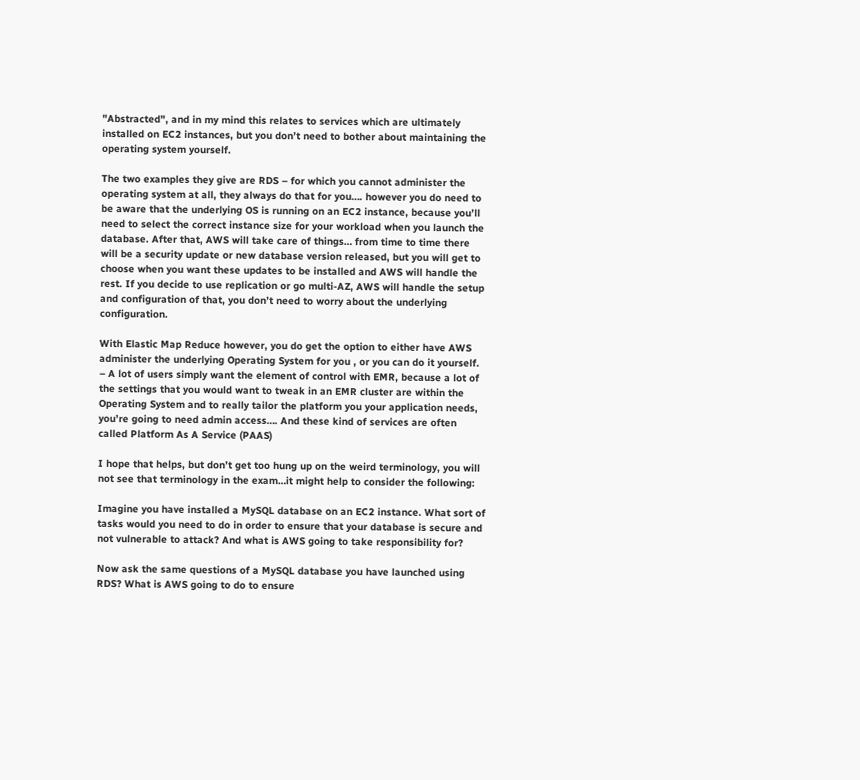"Abstracted", and in my mind this relates to services which are ultimately installed on EC2 instances, but you don’t need to bother about maintaining the operating system yourself.

The two examples they give are RDS – for which you cannot administer the operating system at all, they always do that for you…. however you do need to be aware that the underlying OS is running on an EC2 instance, because you’ll need to select the correct instance size for your workload when you launch the database. After that, AWS will take care of things… from time to time there will be a security update or new database version released, but you will get to choose when you want these updates to be installed and AWS will handle the rest. If you decide to use replication or go multi-AZ, AWS will handle the setup and configuration of that, you don’t need to worry about the underlying configuration.

With Elastic Map Reduce however, you do get the option to either have AWS administer the underlying Operating System for you , or you can do it yourself. – A lot of users simply want the element of control with EMR, because a lot of the settings that you would want to tweak in an EMR cluster are within the Operating System and to really tailor the platform you your application needs, you’re going to need admin access…. And these kind of services are often called Platform As A Service (PAAS)

I hope that helps, but don’t get too hung up on the weird terminology, you will not see that terminology in the exam…it might help to consider the following:

Imagine you have installed a MySQL database on an EC2 instance. What sort of tasks would you need to do in order to ensure that your database is secure and not vulnerable to attack? And what is AWS going to take responsibility for?

Now ask the same questions of a MySQL database you have launched using RDS? What is AWS going to do to ensure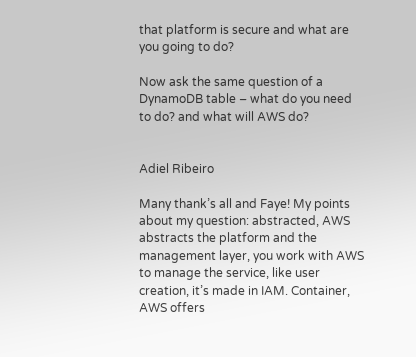that platform is secure and what are you going to do?

Now ask the same question of a DynamoDB table – what do you need to do? and what will AWS do?


Adiel Ribeiro

Many thank’s all and Faye! My points about my question: abstracted, AWS abstracts the platform and the management layer, you work with AWS to manage the service, like user creation, it’s made in IAM. Container, AWS offers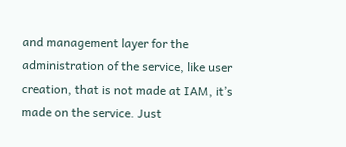and management layer for the administration of the service, like user creation, that is not made at IAM, it’s made on the service. Just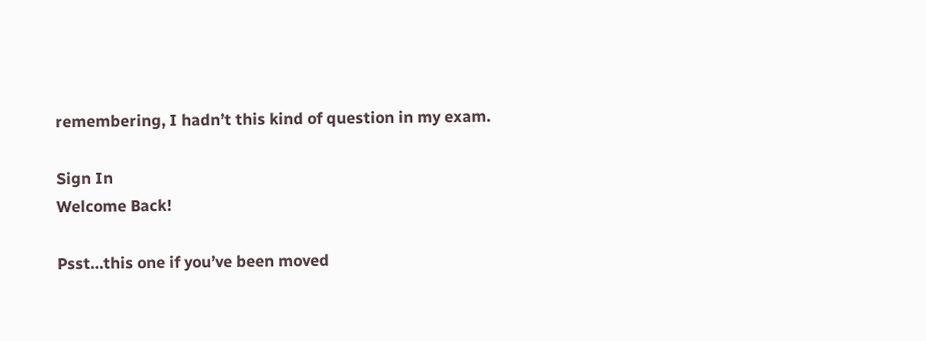remembering, I hadn’t this kind of question in my exam.

Sign In
Welcome Back!

Psst…this one if you’ve been moved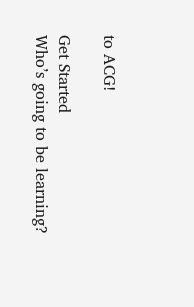to ACG!

Get Started
Who’s going to be learning?